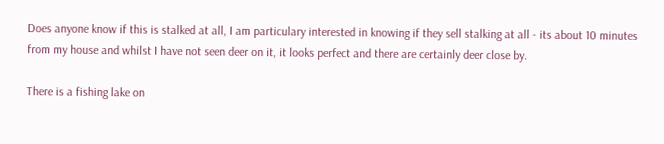Does anyone know if this is stalked at all, I am particulary interested in knowing if they sell stalking at all - its about 10 minutes from my house and whilst I have not seen deer on it, it looks perfect and there are certainly deer close by.

There is a fishing lake on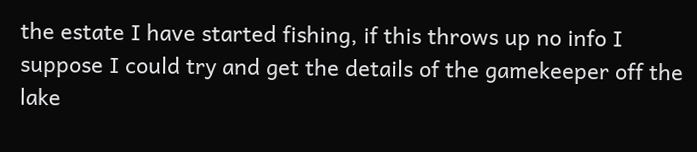the estate I have started fishing, if this throws up no info I suppose I could try and get the details of the gamekeeper off the lake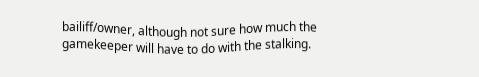bailiff/owner, although not sure how much the gamekeeper will have to do with the stalking.